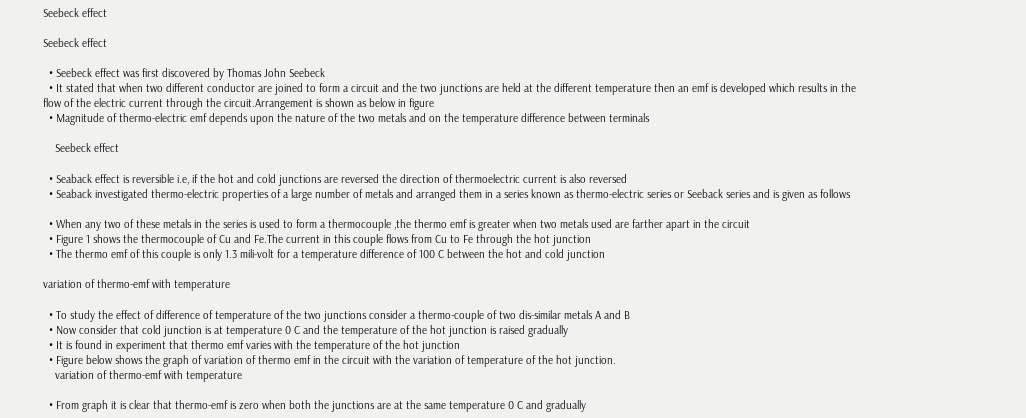Seebeck effect

Seebeck effect

  • Seebeck effect was first discovered by Thomas John Seebeck
  • It stated that when two different conductor are joined to form a circuit and the two junctions are held at the different temperature then an emf is developed which results in the flow of the electric current through the circuit.Arrangement is shown as below in figure
  • Magnitude of thermo-electric emf depends upon the nature of the two metals and on the temperature difference between terminals

    Seebeck effect

  • Seaback effect is reversible i.e, if the hot and cold junctions are reversed the direction of thermoelectric current is also reversed
  • Seaback investigated thermo-electric properties of a large number of metals and arranged them in a series known as thermo-electric series or Seeback series and is given as follows

  • When any two of these metals in the series is used to form a thermocouple ,the thermo emf is greater when two metals used are farther apart in the circuit
  • Figure 1 shows the thermocouple of Cu and Fe.The current in this couple flows from Cu to Fe through the hot junction
  • The thermo emf of this couple is only 1.3 mili-volt for a temperature difference of 100 C between the hot and cold junction

variation of thermo-emf with temperature

  • To study the effect of difference of temperature of the two junctions consider a thermo-couple of two dis-similar metals A and B
  • Now consider that cold junction is at temperature 0 C and the temperature of the hot junction is raised gradually
  • It is found in experiment that thermo emf varies with the temperature of the hot junction
  • Figure below shows the graph of variation of thermo emf in the circuit with the variation of temperature of the hot junction.
    variation of thermo-emf with temperature

  • From graph it is clear that thermo-emf is zero when both the junctions are at the same temperature 0 C and gradually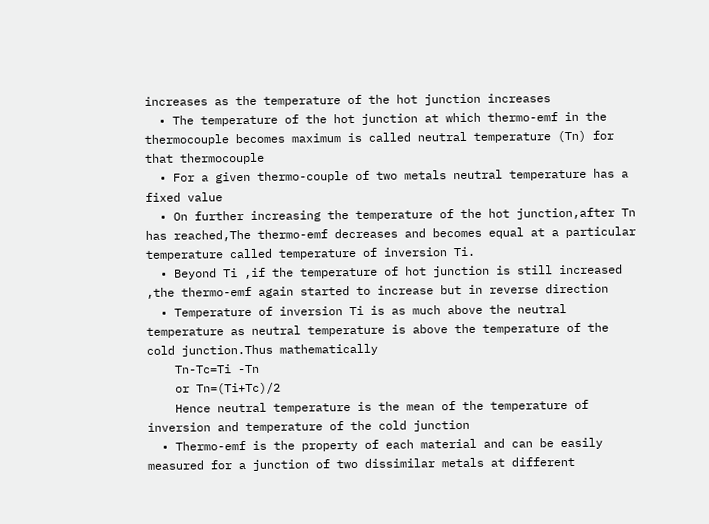increases as the temperature of the hot junction increases
  • The temperature of the hot junction at which thermo-emf in the thermocouple becomes maximum is called neutral temperature (Tn) for that thermocouple
  • For a given thermo-couple of two metals neutral temperature has a fixed value
  • On further increasing the temperature of the hot junction,after Tn has reached,The thermo-emf decreases and becomes equal at a particular temperature called temperature of inversion Ti.
  • Beyond Ti ,if the temperature of hot junction is still increased ,the thermo-emf again started to increase but in reverse direction
  • Temperature of inversion Ti is as much above the neutral temperature as neutral temperature is above the temperature of the cold junction.Thus mathematically
    Tn-Tc=Ti -Tn
    or Tn=(Ti+Tc)/2
    Hence neutral temperature is the mean of the temperature of inversion and temperature of the cold junction
  • Thermo-emf is the property of each material and can be easily measured for a junction of two dissimilar metals at different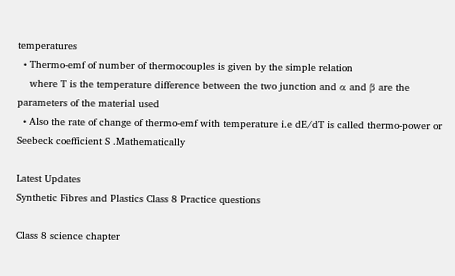temperatures
  • Thermo-emf of number of thermocouples is given by the simple relation
    where T is the temperature difference between the two junction and α and β are the parameters of the material used
  • Also the rate of change of thermo-emf with temperature i.e dE/dT is called thermo-power or Seebeck coefficient S .Mathematically

Latest Updates
Synthetic Fibres and Plastics Class 8 Practice questions

Class 8 science chapter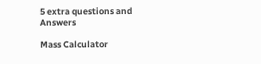5 extra questions and Answers

Mass Calculator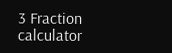3 Fraction calculator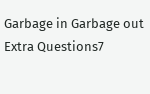Garbage in Garbage out Extra Questions7